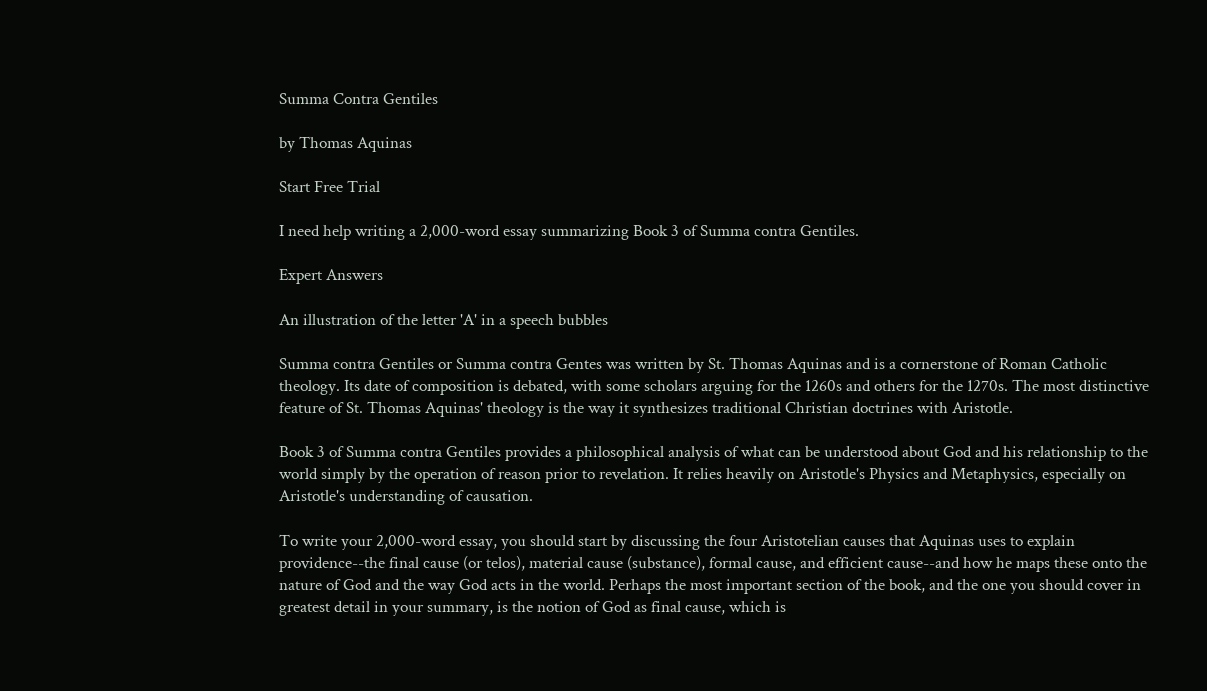Summa Contra Gentiles

by Thomas Aquinas

Start Free Trial

I need help writing a 2,000-word essay summarizing Book 3 of Summa contra Gentiles.

Expert Answers

An illustration of the letter 'A' in a speech bubbles

Summa contra Gentiles or Summa contra Gentes was written by St. Thomas Aquinas and is a cornerstone of Roman Catholic theology. Its date of composition is debated, with some scholars arguing for the 1260s and others for the 1270s. The most distinctive feature of St. Thomas Aquinas' theology is the way it synthesizes traditional Christian doctrines with Aristotle.

Book 3 of Summa contra Gentiles provides a philosophical analysis of what can be understood about God and his relationship to the world simply by the operation of reason prior to revelation. It relies heavily on Aristotle's Physics and Metaphysics, especially on Aristotle's understanding of causation.

To write your 2,000-word essay, you should start by discussing the four Aristotelian causes that Aquinas uses to explain providence--the final cause (or telos), material cause (substance), formal cause, and efficient cause--and how he maps these onto the nature of God and the way God acts in the world. Perhaps the most important section of the book, and the one you should cover in greatest detail in your summary, is the notion of God as final cause, which is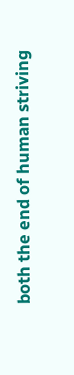both the end of human striving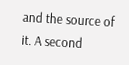and the source of it. A second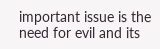important issue is the need for evil and its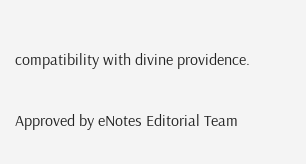compatibility with divine providence.

Approved by eNotes Editorial Team